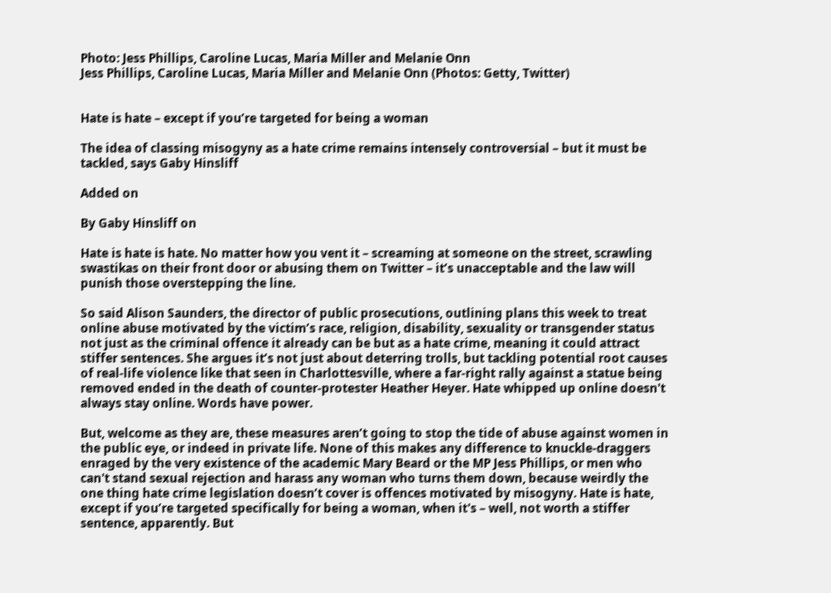Photo: Jess Phillips, Caroline Lucas, Maria Miller and Melanie Onn
Jess Phillips, Caroline Lucas, Maria Miller and Melanie Onn (Photos: Getty, Twitter)


Hate is hate – except if you’re targeted for being a woman

The idea of classing misogyny as a hate crime remains intensely controversial – but it must be tackled, says Gaby Hinsliff

Added on

By Gaby Hinsliff on

Hate is hate is hate. No matter how you vent it – screaming at someone on the street, scrawling swastikas on their front door or abusing them on Twitter – it’s unacceptable and the law will punish those overstepping the line.

So said Alison Saunders, the director of public prosecutions, outlining plans this week to treat online abuse motivated by the victim’s race, religion, disability, sexuality or transgender status not just as the criminal offence it already can be but as a hate crime, meaning it could attract stiffer sentences. She argues it’s not just about deterring trolls, but tackling potential root causes of real-life violence like that seen in Charlottesville, where a far-right rally against a statue being removed ended in the death of counter-protester Heather Heyer. Hate whipped up online doesn't always stay online. Words have power.

But, welcome as they are, these measures aren’t going to stop the tide of abuse against women in the public eye, or indeed in private life. None of this makes any difference to knuckle-draggers enraged by the very existence of the academic Mary Beard or the MP Jess Phillips, or men who can't stand sexual rejection and harass any woman who turns them down, because weirdly the one thing hate crime legislation doesn’t cover is offences motivated by misogyny. Hate is hate, except if you’re targeted specifically for being a woman, when it's – well, not worth a stiffer sentence, apparently. But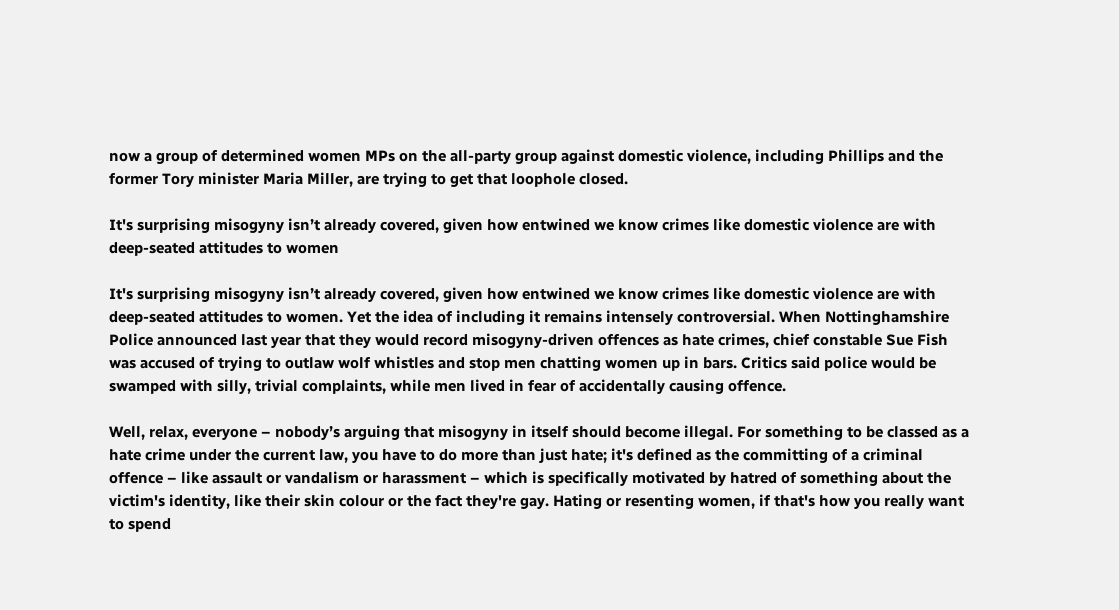now a group of determined women MPs on the all-party group against domestic violence, including Phillips and the former Tory minister Maria Miller, are trying to get that loophole closed.

It's surprising misogyny isn’t already covered, given how entwined we know crimes like domestic violence are with deep-seated attitudes to women

It's surprising misogyny isn’t already covered, given how entwined we know crimes like domestic violence are with deep-seated attitudes to women. Yet the idea of including it remains intensely controversial. When Nottinghamshire Police announced last year that they would record misogyny-driven offences as hate crimes, chief constable Sue Fish was accused of trying to outlaw wolf whistles and stop men chatting women up in bars. Critics said police would be swamped with silly, trivial complaints, while men lived in fear of accidentally causing offence.

Well, relax, everyone – nobody’s arguing that misogyny in itself should become illegal. For something to be classed as a hate crime under the current law, you have to do more than just hate; it's defined as the committing of a criminal offence – like assault or vandalism or harassment – which is specifically motivated by hatred of something about the victim's identity, like their skin colour or the fact they're gay. Hating or resenting women, if that's how you really want to spend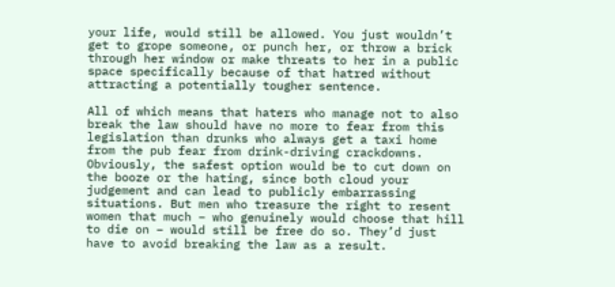your life, would still be allowed. You just wouldn’t get to grope someone, or punch her, or throw a brick through her window or make threats to her in a public space specifically because of that hatred without attracting a potentially tougher sentence.

All of which means that haters who manage not to also break the law should have no more to fear from this legislation than drunks who always get a taxi home from the pub fear from drink-driving crackdowns. Obviously, the safest option would be to cut down on the booze or the hating, since both cloud your judgement and can lead to publicly embarrassing situations. But men who treasure the right to resent women that much – who genuinely would choose that hill to die on – would still be free do so. They’d just have to avoid breaking the law as a result.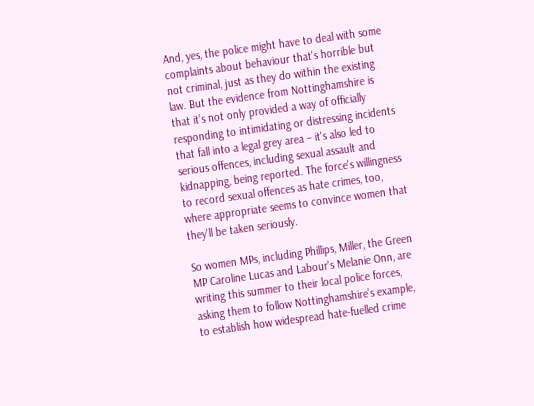And, yes, the police might have to deal with some complaints about behaviour that's horrible but not criminal, just as they do within the existing law. But the evidence from Nottinghamshire is that it’s not only provided a way of officially responding to intimidating or distressing incidents that fall into a legal grey area – it's also led to serious offences, including sexual assault and kidnapping, being reported. The force's willingness to record sexual offences as hate crimes, too, where appropriate seems to convince women that they'll be taken seriously.

So women MPs, including Phillips, Miller, the Green MP Caroline Lucas and Labour's Melanie Onn, are writing this summer to their local police forces, asking them to follow Nottinghamshire’s example, to establish how widespread hate-fuelled crime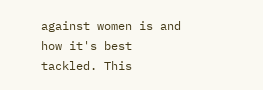against women is and how it's best tackled. This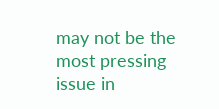may not be the most pressing issue in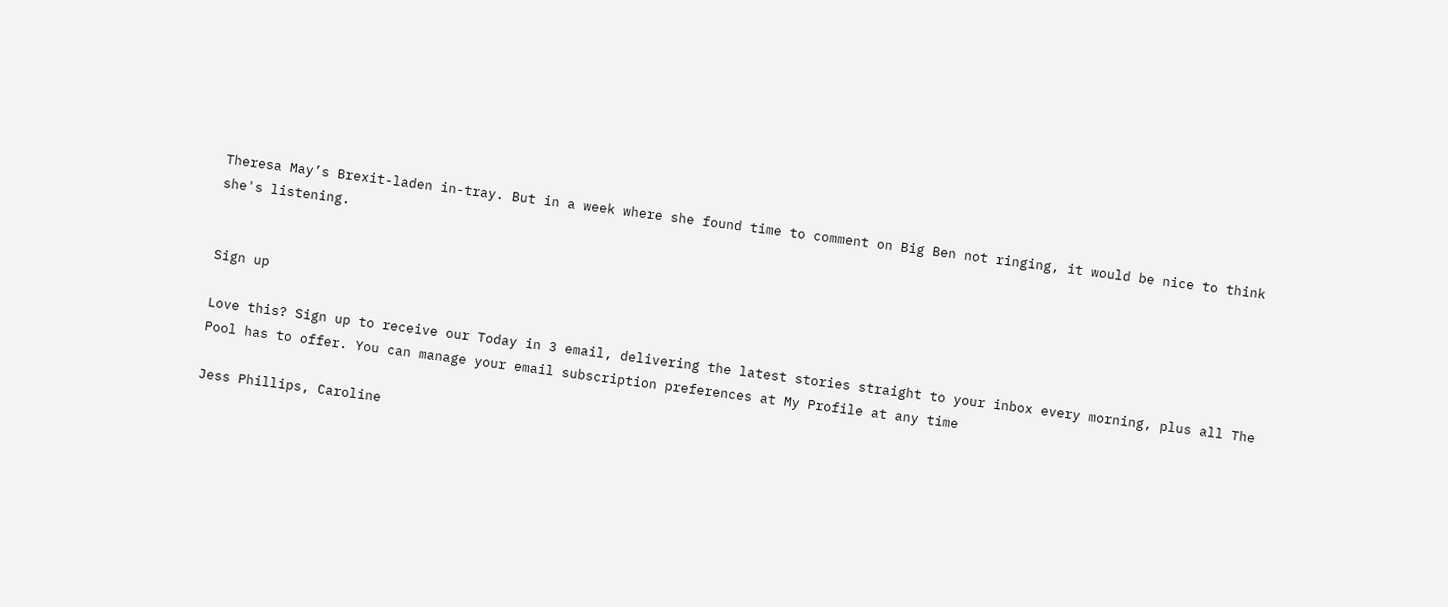Theresa May’s Brexit-laden in-tray. But in a week where she found time to comment on Big Ben not ringing, it would be nice to think she's listening.


Sign up

Love this? Sign up to receive our Today in 3 email, delivering the latest stories straight to your inbox every morning, plus all The Pool has to offer. You can manage your email subscription preferences at My Profile at any time

Jess Phillips, Caroline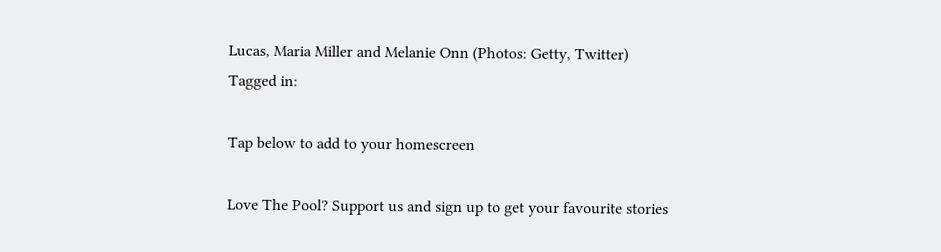Lucas, Maria Miller and Melanie Onn (Photos: Getty, Twitter)
Tagged in:

Tap below to add to your homescreen

Love The Pool? Support us and sign up to get your favourite stories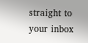straight to your inbox